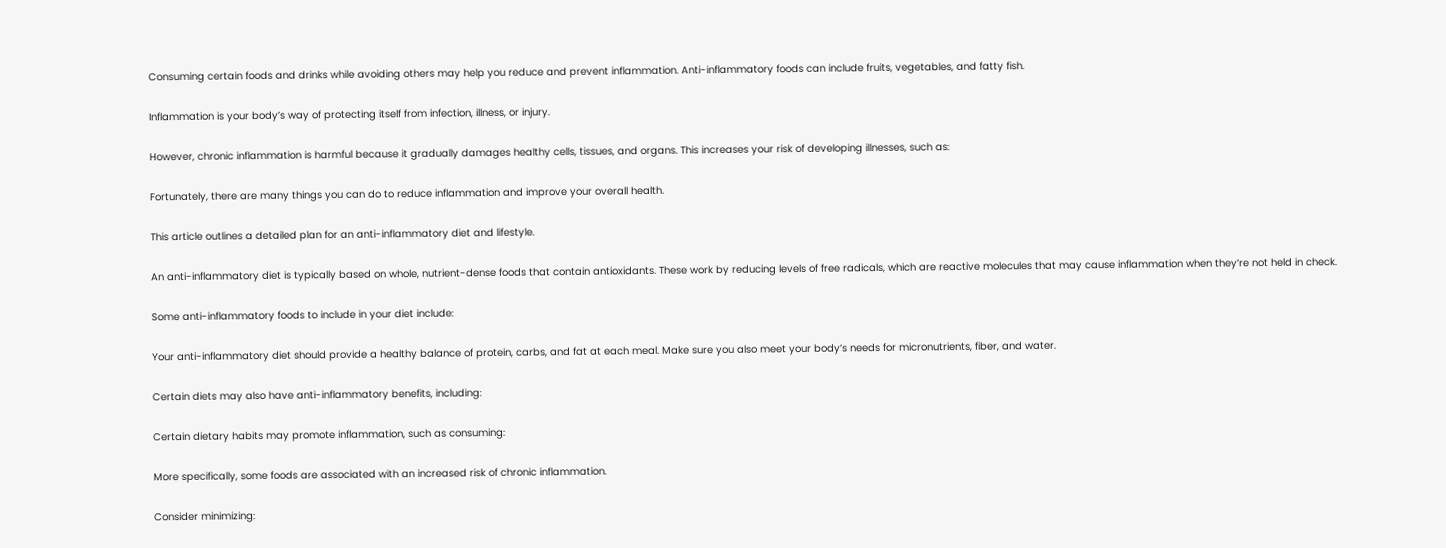Consuming certain foods and drinks while avoiding others may help you reduce and prevent inflammation. Anti-inflammatory foods can include fruits, vegetables, and fatty fish.

Inflammation is your body’s way of protecting itself from infection, illness, or injury.

However, chronic inflammation is harmful because it gradually damages healthy cells, tissues, and organs. This increases your risk of developing illnesses, such as:

Fortunately, there are many things you can do to reduce inflammation and improve your overall health.

This article outlines a detailed plan for an anti-inflammatory diet and lifestyle.

An anti-inflammatory diet is typically based on whole, nutrient-dense foods that contain antioxidants. These work by reducing levels of free radicals, which are reactive molecules that may cause inflammation when they’re not held in check.

Some anti-inflammatory foods to include in your diet include:

Your anti-inflammatory diet should provide a healthy balance of protein, carbs, and fat at each meal. Make sure you also meet your body’s needs for micronutrients, fiber, and water.

Certain diets may also have anti-inflammatory benefits, including:

Certain dietary habits may promote inflammation, such as consuming:

More specifically, some foods are associated with an increased risk of chronic inflammation.

Consider minimizing: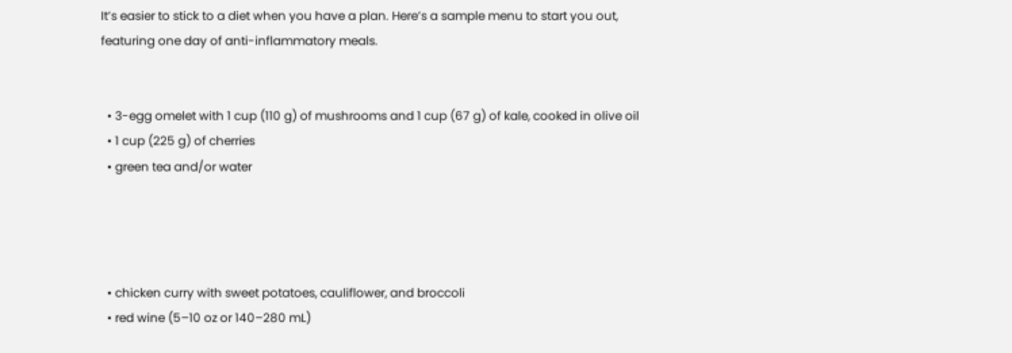It’s easier to stick to a diet when you have a plan. Here’s a sample menu to start you out, featuring one day of anti-inflammatory meals.


  • 3-egg omelet with 1 cup (110 g) of mushrooms and 1 cup (67 g) of kale, cooked in olive oil
  • 1 cup (225 g) of cherries
  • green tea and/or water




  • chicken curry with sweet potatoes, cauliflower, and broccoli
  • red wine (5–10 oz or 140–280 mL)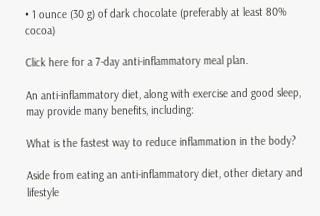• 1 ounce (30 g) of dark chocolate (preferably at least 80% cocoa)

Click here for a 7-day anti-inflammatory meal plan.

An anti-inflammatory diet, along with exercise and good sleep, may provide many benefits, including:

What is the fastest way to reduce inflammation in the body?

Aside from eating an anti-inflammatory diet, other dietary and lifestyle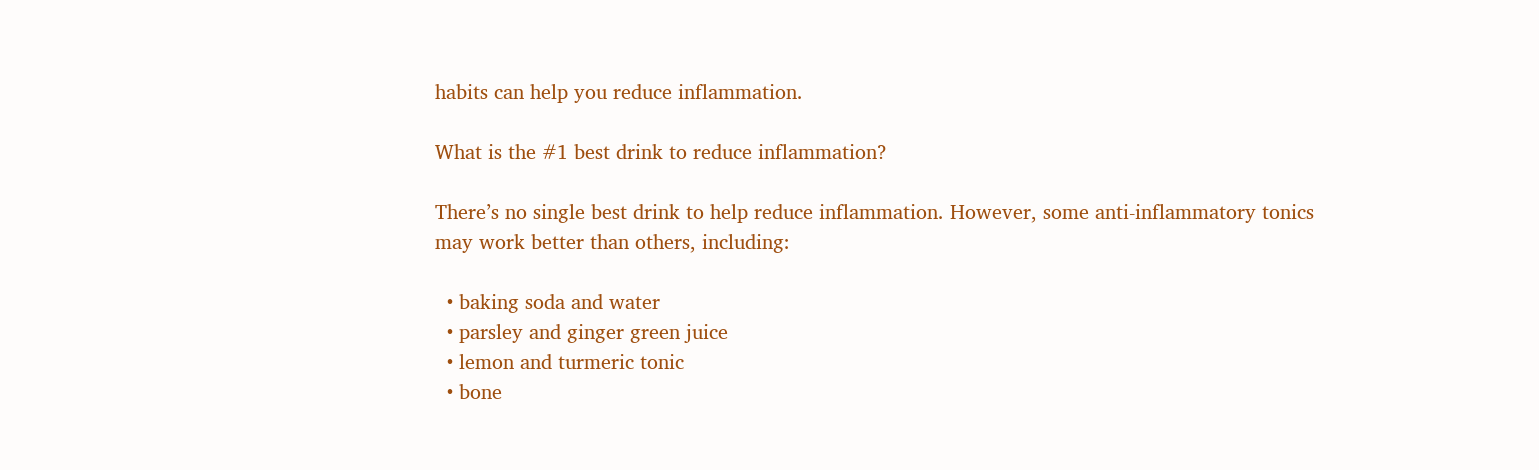habits can help you reduce inflammation.

What is the #1 best drink to reduce inflammation?

There’s no single best drink to help reduce inflammation. However, some anti-inflammatory tonics may work better than others, including:

  • baking soda and water
  • parsley and ginger green juice
  • lemon and turmeric tonic
  • bone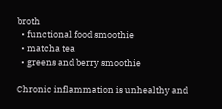broth
  • functional food smoothie
  • matcha tea
  • greens and berry smoothie

Chronic inflammation is unhealthy and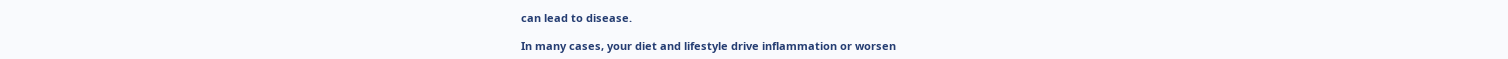can lead to disease.

In many cases, your diet and lifestyle drive inflammation or worsen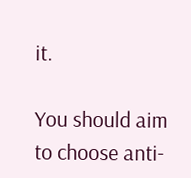it.

You should aim to choose anti-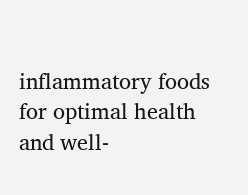inflammatory foods for optimal health and well-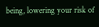being, lowering your risk of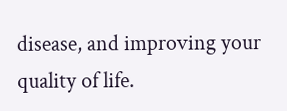disease, and improving your quality of life.